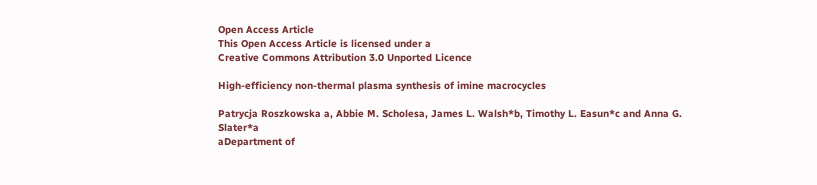Open Access Article
This Open Access Article is licensed under a
Creative Commons Attribution 3.0 Unported Licence

High-efficiency non-thermal plasma synthesis of imine macrocycles

Patrycja Roszkowska a, Abbie M. Scholesa, James L. Walsh*b, Timothy L. Easun*c and Anna G. Slater*a
aDepartment of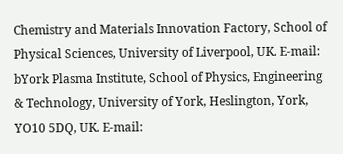Chemistry and Materials Innovation Factory, School of Physical Sciences, University of Liverpool, UK. E-mail:
bYork Plasma Institute, School of Physics, Engineering & Technology, University of York, Heslington, York, YO10 5DQ, UK. E-mail: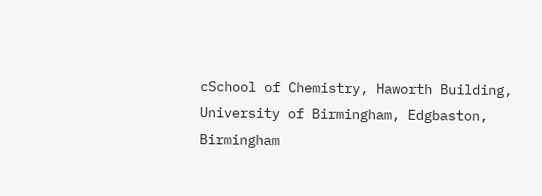cSchool of Chemistry, Haworth Building, University of Birmingham, Edgbaston, Birmingham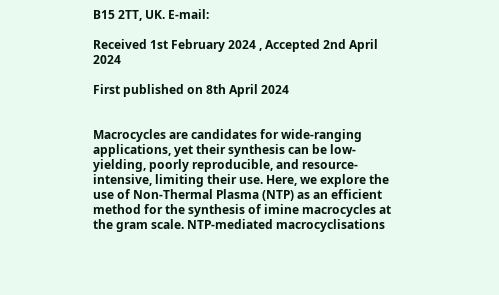B15 2TT, UK. E-mail:

Received 1st February 2024 , Accepted 2nd April 2024

First published on 8th April 2024


Macrocycles are candidates for wide-ranging applications, yet their synthesis can be low-yielding, poorly reproducible, and resource-intensive, limiting their use. Here, we explore the use of Non-Thermal Plasma (NTP) as an efficient method for the synthesis of imine macrocycles at the gram scale. NTP-mediated macrocyclisations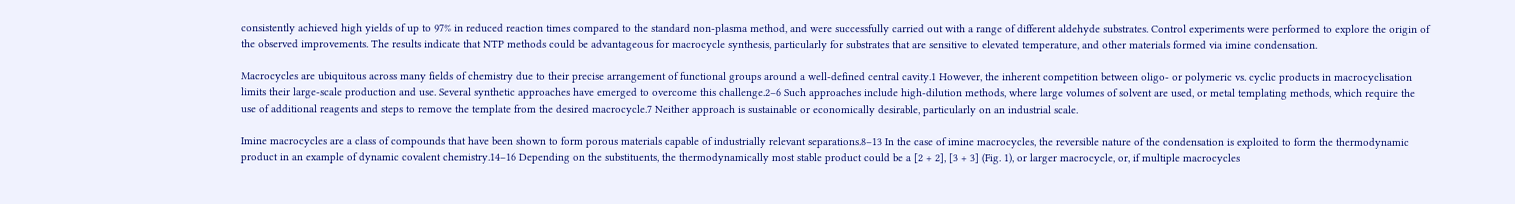consistently achieved high yields of up to 97% in reduced reaction times compared to the standard non-plasma method, and were successfully carried out with a range of different aldehyde substrates. Control experiments were performed to explore the origin of the observed improvements. The results indicate that NTP methods could be advantageous for macrocycle synthesis, particularly for substrates that are sensitive to elevated temperature, and other materials formed via imine condensation.

Macrocycles are ubiquitous across many fields of chemistry due to their precise arrangement of functional groups around a well-defined central cavity.1 However, the inherent competition between oligo- or polymeric vs. cyclic products in macrocyclisation limits their large-scale production and use. Several synthetic approaches have emerged to overcome this challenge.2–6 Such approaches include high-dilution methods, where large volumes of solvent are used, or metal templating methods, which require the use of additional reagents and steps to remove the template from the desired macrocycle.7 Neither approach is sustainable or economically desirable, particularly on an industrial scale.

Imine macrocycles are a class of compounds that have been shown to form porous materials capable of industrially relevant separations.8–13 In the case of imine macrocycles, the reversible nature of the condensation is exploited to form the thermodynamic product in an example of dynamic covalent chemistry.14–16 Depending on the substituents, the thermodynamically most stable product could be a [2 + 2], [3 + 3] (Fig. 1), or larger macrocycle, or, if multiple macrocycles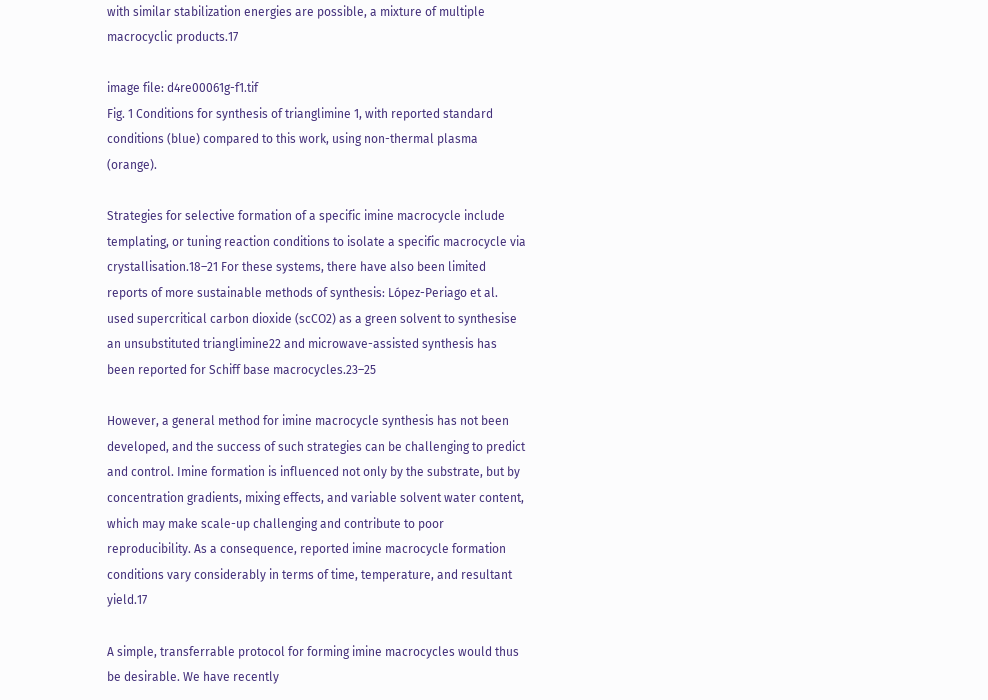with similar stabilization energies are possible, a mixture of multiple macrocyclic products.17

image file: d4re00061g-f1.tif
Fig. 1 Conditions for synthesis of trianglimine 1, with reported standard conditions (blue) compared to this work, using non-thermal plasma (orange).

Strategies for selective formation of a specific imine macrocycle include templating, or tuning reaction conditions to isolate a specific macrocycle via crystallisation.18–21 For these systems, there have also been limited reports of more sustainable methods of synthesis: López-Periago et al. used supercritical carbon dioxide (scCO2) as a green solvent to synthesise an unsubstituted trianglimine22 and microwave-assisted synthesis has been reported for Schiff base macrocycles.23–25

However, a general method for imine macrocycle synthesis has not been developed, and the success of such strategies can be challenging to predict and control. Imine formation is influenced not only by the substrate, but by concentration gradients, mixing effects, and variable solvent water content, which may make scale-up challenging and contribute to poor reproducibility. As a consequence, reported imine macrocycle formation conditions vary considerably in terms of time, temperature, and resultant yield.17

A simple, transferrable protocol for forming imine macrocycles would thus be desirable. We have recently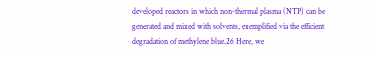developed reactors in which non-thermal plasma (NTP) can be generated and mixed with solvents, exemplified via the efficient degradation of methylene blue.26 Here, we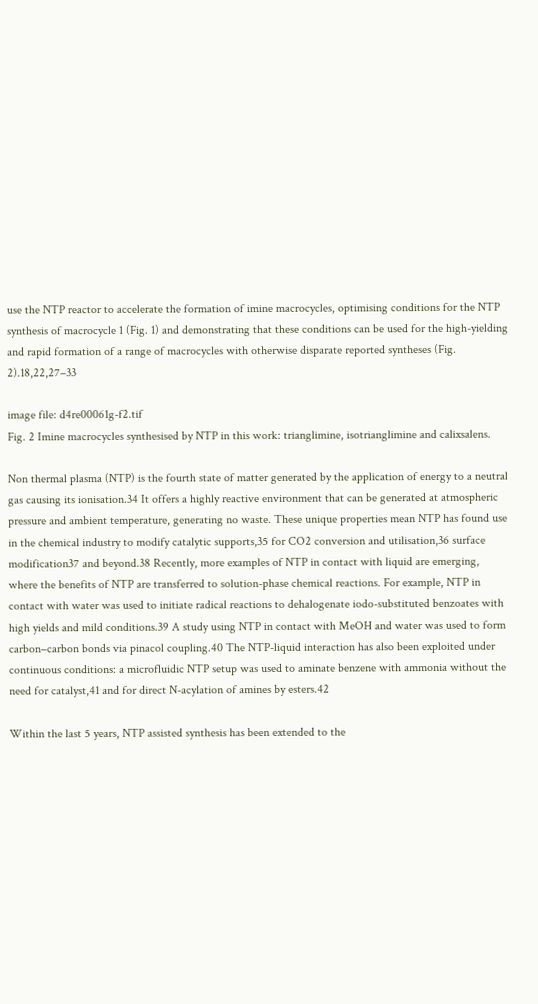use the NTP reactor to accelerate the formation of imine macrocycles, optimising conditions for the NTP synthesis of macrocycle 1 (Fig. 1) and demonstrating that these conditions can be used for the high-yielding and rapid formation of a range of macrocycles with otherwise disparate reported syntheses (Fig. 2).18,22,27–33

image file: d4re00061g-f2.tif
Fig. 2 Imine macrocycles synthesised by NTP in this work: trianglimine, isotrianglimine and calixsalens.

Non thermal plasma (NTP) is the fourth state of matter generated by the application of energy to a neutral gas causing its ionisation.34 It offers a highly reactive environment that can be generated at atmospheric pressure and ambient temperature, generating no waste. These unique properties mean NTP has found use in the chemical industry to modify catalytic supports,35 for CO2 conversion and utilisation,36 surface modification37 and beyond.38 Recently, more examples of NTP in contact with liquid are emerging, where the benefits of NTP are transferred to solution-phase chemical reactions. For example, NTP in contact with water was used to initiate radical reactions to dehalogenate iodo-substituted benzoates with high yields and mild conditions.39 A study using NTP in contact with MeOH and water was used to form carbon–carbon bonds via pinacol coupling.40 The NTP-liquid interaction has also been exploited under continuous conditions: a microfluidic NTP setup was used to aminate benzene with ammonia without the need for catalyst,41 and for direct N-acylation of amines by esters.42

Within the last 5 years, NTP assisted synthesis has been extended to the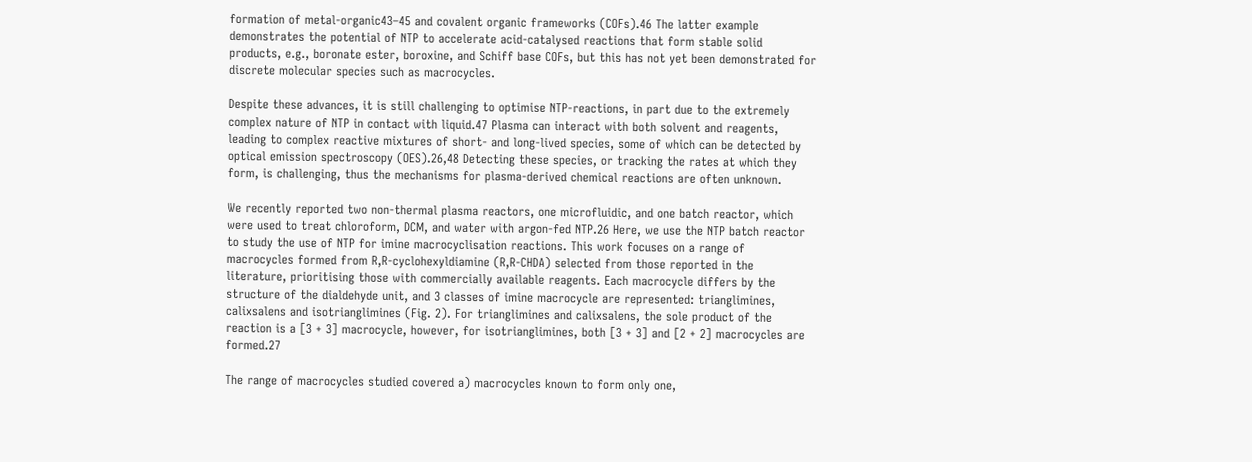formation of metal-organic43–45 and covalent organic frameworks (COFs).46 The latter example demonstrates the potential of NTP to accelerate acid-catalysed reactions that form stable solid products, e.g., boronate ester, boroxine, and Schiff base COFs, but this has not yet been demonstrated for discrete molecular species such as macrocycles.

Despite these advances, it is still challenging to optimise NTP-reactions, in part due to the extremely complex nature of NTP in contact with liquid.47 Plasma can interact with both solvent and reagents, leading to complex reactive mixtures of short- and long-lived species, some of which can be detected by optical emission spectroscopy (OES).26,48 Detecting these species, or tracking the rates at which they form, is challenging, thus the mechanisms for plasma-derived chemical reactions are often unknown.

We recently reported two non-thermal plasma reactors, one microfluidic, and one batch reactor, which were used to treat chloroform, DCM, and water with argon-fed NTP.26 Here, we use the NTP batch reactor to study the use of NTP for imine macrocyclisation reactions. This work focuses on a range of macrocycles formed from R,R-cyclohexyldiamine (R,R-CHDA) selected from those reported in the literature, prioritising those with commercially available reagents. Each macrocycle differs by the structure of the dialdehyde unit, and 3 classes of imine macrocycle are represented: trianglimines, calixsalens and isotrianglimines (Fig. 2). For trianglimines and calixsalens, the sole product of the reaction is a [3 + 3] macrocycle, however, for isotrianglimines, both [3 + 3] and [2 + 2] macrocycles are formed.27

The range of macrocycles studied covered a) macrocycles known to form only one,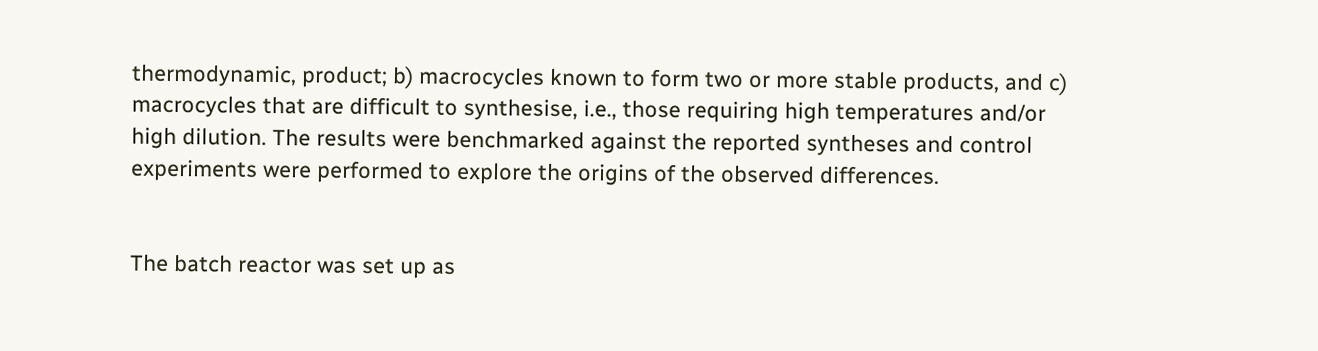thermodynamic, product; b) macrocycles known to form two or more stable products, and c) macrocycles that are difficult to synthesise, i.e., those requiring high temperatures and/or high dilution. The results were benchmarked against the reported syntheses and control experiments were performed to explore the origins of the observed differences.


The batch reactor was set up as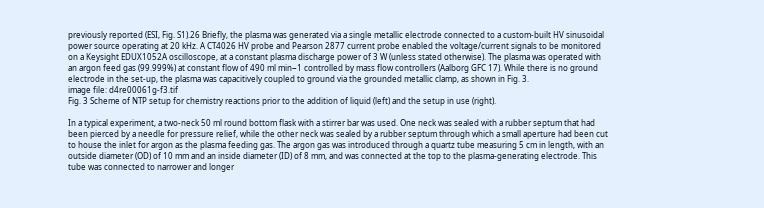previously reported (ESI, Fig. S1).26 Briefly, the plasma was generated via a single metallic electrode connected to a custom-built HV sinusoidal power source operating at 20 kHz. A CT4026 HV probe and Pearson 2877 current probe enabled the voltage/current signals to be monitored on a Keysight EDUX1052A oscilloscope, at a constant plasma discharge power of 3 W (unless stated otherwise). The plasma was operated with an argon feed gas (99.999%) at constant flow of 490 ml min−1 controlled by mass flow controllers (Aalborg GFC 17). While there is no ground electrode in the set-up, the plasma was capacitively coupled to ground via the grounded metallic clamp, as shown in Fig. 3.
image file: d4re00061g-f3.tif
Fig. 3 Scheme of NTP setup for chemistry reactions prior to the addition of liquid (left) and the setup in use (right).

In a typical experiment, a two-neck 50 ml round bottom flask with a stirrer bar was used. One neck was sealed with a rubber septum that had been pierced by a needle for pressure relief, while the other neck was sealed by a rubber septum through which a small aperture had been cut to house the inlet for argon as the plasma feeding gas. The argon gas was introduced through a quartz tube measuring 5 cm in length, with an outside diameter (OD) of 10 mm and an inside diameter (ID) of 8 mm, and was connected at the top to the plasma-generating electrode. This tube was connected to narrower and longer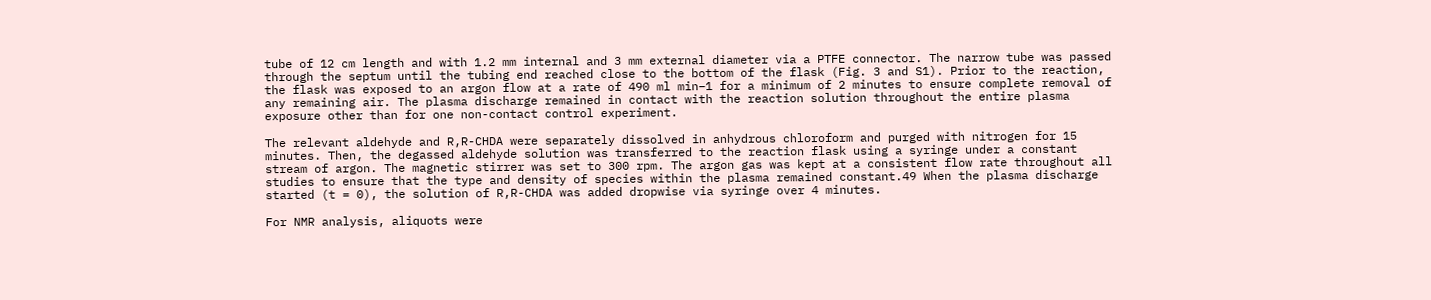tube of 12 cm length and with 1.2 mm internal and 3 mm external diameter via a PTFE connector. The narrow tube was passed through the septum until the tubing end reached close to the bottom of the flask (Fig. 3 and S1). Prior to the reaction, the flask was exposed to an argon flow at a rate of 490 ml min−1 for a minimum of 2 minutes to ensure complete removal of any remaining air. The plasma discharge remained in contact with the reaction solution throughout the entire plasma exposure other than for one non-contact control experiment.

The relevant aldehyde and R,R-CHDA were separately dissolved in anhydrous chloroform and purged with nitrogen for 15 minutes. Then, the degassed aldehyde solution was transferred to the reaction flask using a syringe under a constant stream of argon. The magnetic stirrer was set to 300 rpm. The argon gas was kept at a consistent flow rate throughout all studies to ensure that the type and density of species within the plasma remained constant.49 When the plasma discharge started (t = 0), the solution of R,R-CHDA was added dropwise via syringe over 4 minutes.

For NMR analysis, aliquots were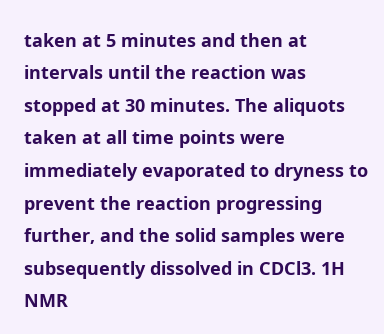taken at 5 minutes and then at intervals until the reaction was stopped at 30 minutes. The aliquots taken at all time points were immediately evaporated to dryness to prevent the reaction progressing further, and the solid samples were subsequently dissolved in CDCl3. 1H NMR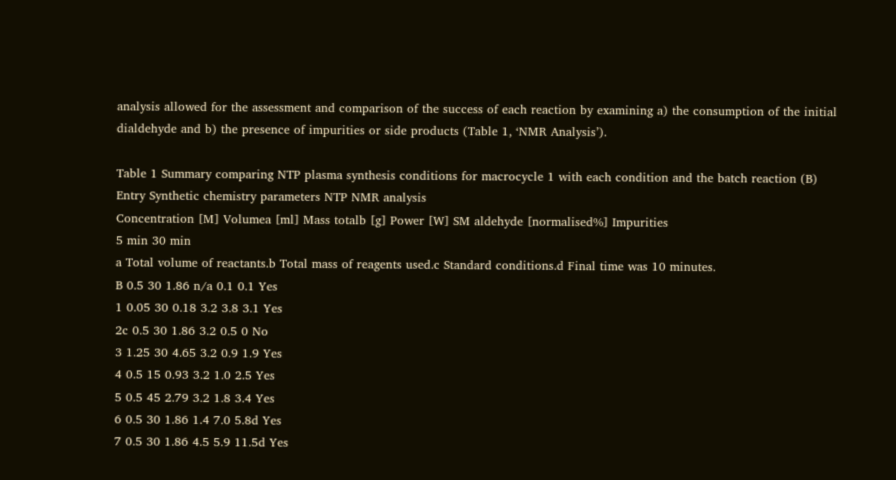analysis allowed for the assessment and comparison of the success of each reaction by examining a) the consumption of the initial dialdehyde and b) the presence of impurities or side products (Table 1, ‘NMR Analysis’).

Table 1 Summary comparing NTP plasma synthesis conditions for macrocycle 1 with each condition and the batch reaction (B)
Entry Synthetic chemistry parameters NTP NMR analysis
Concentration [M] Volumea [ml] Mass totalb [g] Power [W] SM aldehyde [normalised%] Impurities
5 min 30 min
a Total volume of reactants.b Total mass of reagents used.c Standard conditions.d Final time was 10 minutes.
B 0.5 30 1.86 n/a 0.1 0.1 Yes
1 0.05 30 0.18 3.2 3.8 3.1 Yes
2c 0.5 30 1.86 3.2 0.5 0 No
3 1.25 30 4.65 3.2 0.9 1.9 Yes
4 0.5 15 0.93 3.2 1.0 2.5 Yes
5 0.5 45 2.79 3.2 1.8 3.4 Yes
6 0.5 30 1.86 1.4 7.0 5.8d Yes
7 0.5 30 1.86 4.5 5.9 11.5d Yes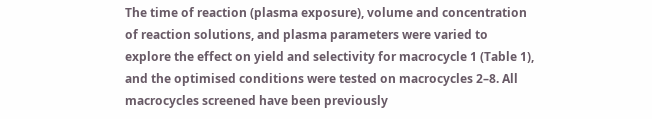The time of reaction (plasma exposure), volume and concentration of reaction solutions, and plasma parameters were varied to explore the effect on yield and selectivity for macrocycle 1 (Table 1), and the optimised conditions were tested on macrocycles 2–8. All macrocycles screened have been previously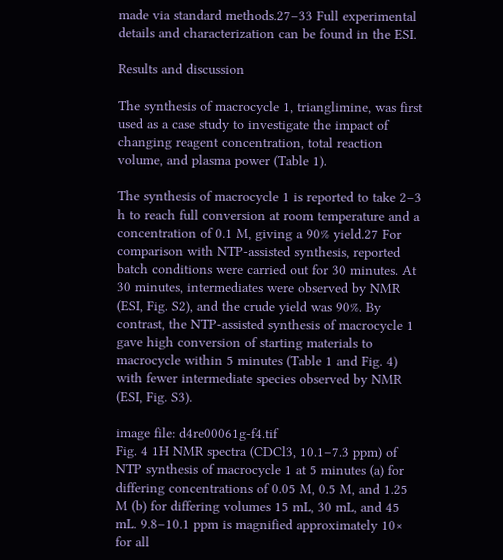made via standard methods.27–33 Full experimental details and characterization can be found in the ESI.

Results and discussion

The synthesis of macrocycle 1, trianglimine, was first used as a case study to investigate the impact of changing reagent concentration, total reaction volume, and plasma power (Table 1).

The synthesis of macrocycle 1 is reported to take 2–3 h to reach full conversion at room temperature and a concentration of 0.1 M, giving a 90% yield.27 For comparison with NTP-assisted synthesis, reported batch conditions were carried out for 30 minutes. At 30 minutes, intermediates were observed by NMR (ESI, Fig. S2), and the crude yield was 90%. By contrast, the NTP-assisted synthesis of macrocycle 1 gave high conversion of starting materials to macrocycle within 5 minutes (Table 1 and Fig. 4) with fewer intermediate species observed by NMR (ESI, Fig. S3).

image file: d4re00061g-f4.tif
Fig. 4 1H NMR spectra (CDCl3, 10.1–7.3 ppm) of NTP synthesis of macrocycle 1 at 5 minutes (a) for differing concentrations of 0.05 M, 0.5 M, and 1.25 M (b) for differing volumes 15 mL, 30 mL, and 45 mL. 9.8–10.1 ppm is magnified approximately 10× for all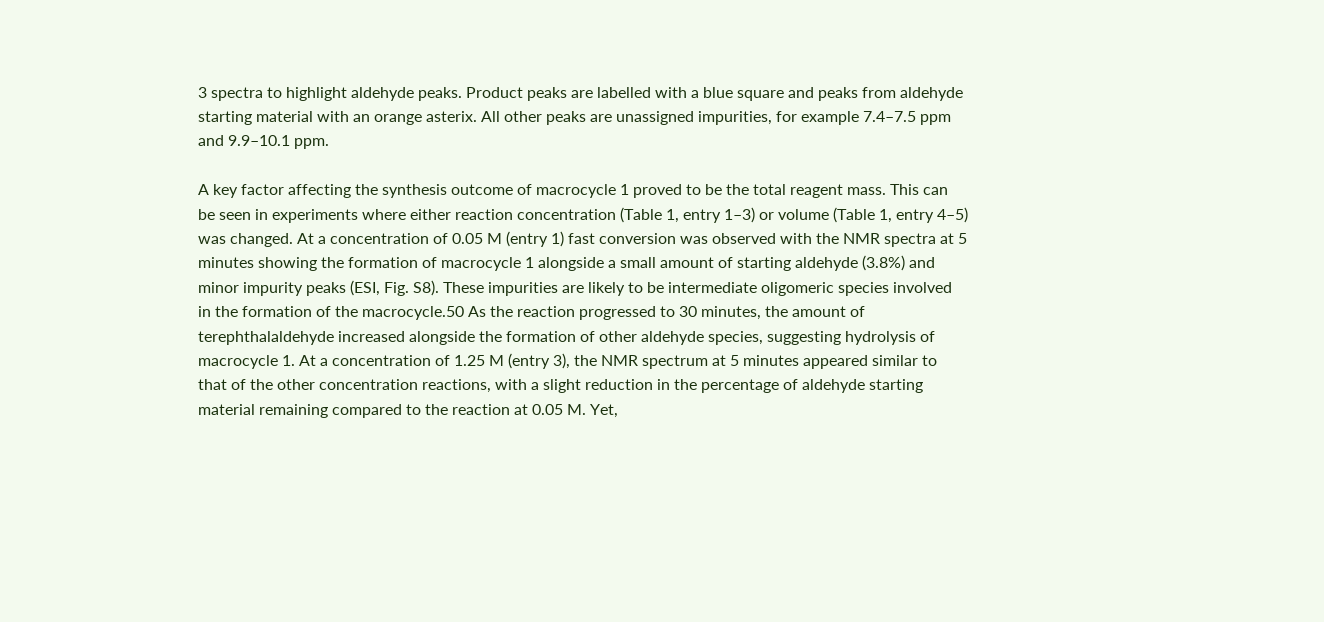3 spectra to highlight aldehyde peaks. Product peaks are labelled with a blue square and peaks from aldehyde starting material with an orange asterix. All other peaks are unassigned impurities, for example 7.4–7.5 ppm and 9.9–10.1 ppm.

A key factor affecting the synthesis outcome of macrocycle 1 proved to be the total reagent mass. This can be seen in experiments where either reaction concentration (Table 1, entry 1–3) or volume (Table 1, entry 4–5) was changed. At a concentration of 0.05 M (entry 1) fast conversion was observed with the NMR spectra at 5 minutes showing the formation of macrocycle 1 alongside a small amount of starting aldehyde (3.8%) and minor impurity peaks (ESI, Fig. S8). These impurities are likely to be intermediate oligomeric species involved in the formation of the macrocycle.50 As the reaction progressed to 30 minutes, the amount of terephthalaldehyde increased alongside the formation of other aldehyde species, suggesting hydrolysis of macrocycle 1. At a concentration of 1.25 M (entry 3), the NMR spectrum at 5 minutes appeared similar to that of the other concentration reactions, with a slight reduction in the percentage of aldehyde starting material remaining compared to the reaction at 0.05 M. Yet,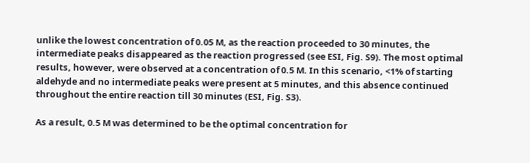unlike the lowest concentration of 0.05 M, as the reaction proceeded to 30 minutes, the intermediate peaks disappeared as the reaction progressed (see ESI, Fig. S9). The most optimal results, however, were observed at a concentration of 0.5 M. In this scenario, <1% of starting aldehyde and no intermediate peaks were present at 5 minutes, and this absence continued throughout the entire reaction till 30 minutes (ESI, Fig. S3).

As a result, 0.5 M was determined to be the optimal concentration for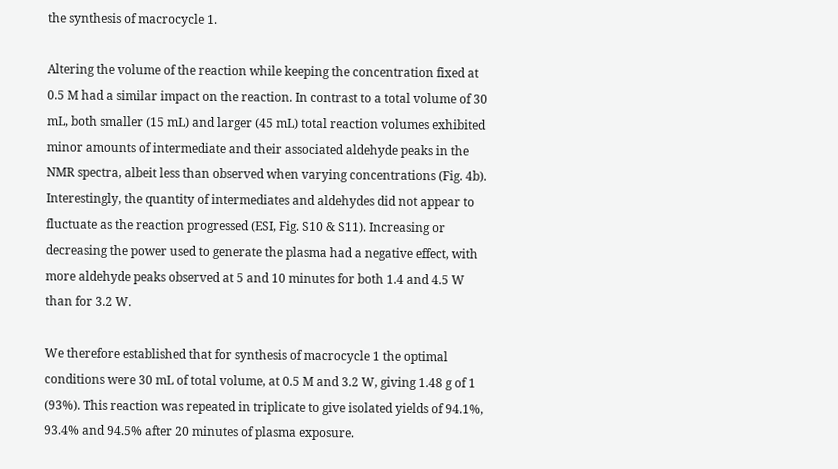the synthesis of macrocycle 1.

Altering the volume of the reaction while keeping the concentration fixed at 0.5 M had a similar impact on the reaction. In contrast to a total volume of 30 mL, both smaller (15 mL) and larger (45 mL) total reaction volumes exhibited minor amounts of intermediate and their associated aldehyde peaks in the NMR spectra, albeit less than observed when varying concentrations (Fig. 4b). Interestingly, the quantity of intermediates and aldehydes did not appear to fluctuate as the reaction progressed (ESI, Fig. S10 & S11). Increasing or decreasing the power used to generate the plasma had a negative effect, with more aldehyde peaks observed at 5 and 10 minutes for both 1.4 and 4.5 W than for 3.2 W.

We therefore established that for synthesis of macrocycle 1 the optimal conditions were 30 mL of total volume, at 0.5 M and 3.2 W, giving 1.48 g of 1 (93%). This reaction was repeated in triplicate to give isolated yields of 94.1%, 93.4% and 94.5% after 20 minutes of plasma exposure.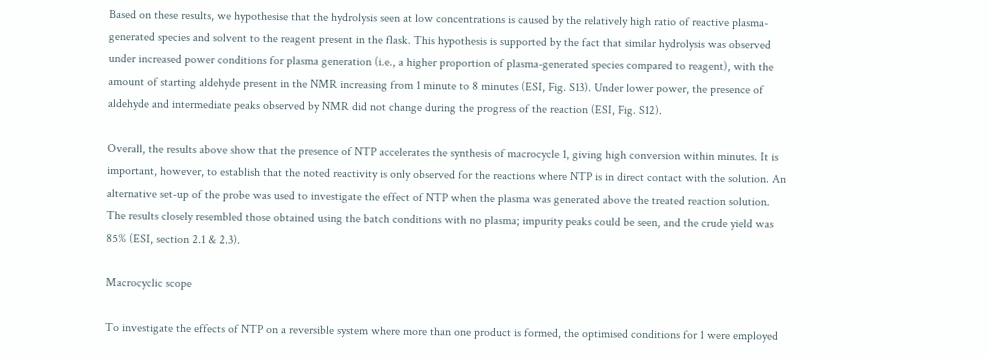Based on these results, we hypothesise that the hydrolysis seen at low concentrations is caused by the relatively high ratio of reactive plasma-generated species and solvent to the reagent present in the flask. This hypothesis is supported by the fact that similar hydrolysis was observed under increased power conditions for plasma generation (i.e., a higher proportion of plasma-generated species compared to reagent), with the amount of starting aldehyde present in the NMR increasing from 1 minute to 8 minutes (ESI, Fig. S13). Under lower power, the presence of aldehyde and intermediate peaks observed by NMR did not change during the progress of the reaction (ESI, Fig. S12).

Overall, the results above show that the presence of NTP accelerates the synthesis of macrocycle 1, giving high conversion within minutes. It is important, however, to establish that the noted reactivity is only observed for the reactions where NTP is in direct contact with the solution. An alternative set-up of the probe was used to investigate the effect of NTP when the plasma was generated above the treated reaction solution. The results closely resembled those obtained using the batch conditions with no plasma; impurity peaks could be seen, and the crude yield was 85% (ESI, section 2.1 & 2.3).

Macrocyclic scope

To investigate the effects of NTP on a reversible system where more than one product is formed, the optimised conditions for 1 were employed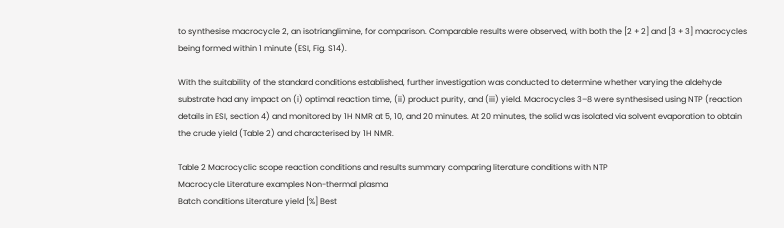to synthesise macrocycle 2, an isotrianglimine, for comparison. Comparable results were observed, with both the [2 + 2] and [3 + 3] macrocycles being formed within 1 minute (ESI, Fig. S14).

With the suitability of the standard conditions established, further investigation was conducted to determine whether varying the aldehyde substrate had any impact on (i) optimal reaction time, (ii) product purity, and (iii) yield. Macrocycles 3–8 were synthesised using NTP (reaction details in ESI, section 4) and monitored by 1H NMR at 5, 10, and 20 minutes. At 20 minutes, the solid was isolated via solvent evaporation to obtain the crude yield (Table 2) and characterised by 1H NMR.

Table 2 Macrocyclic scope reaction conditions and results summary comparing literature conditions with NTP
Macrocycle Literature examples Non-thermal plasma
Batch conditions Literature yield [%] Best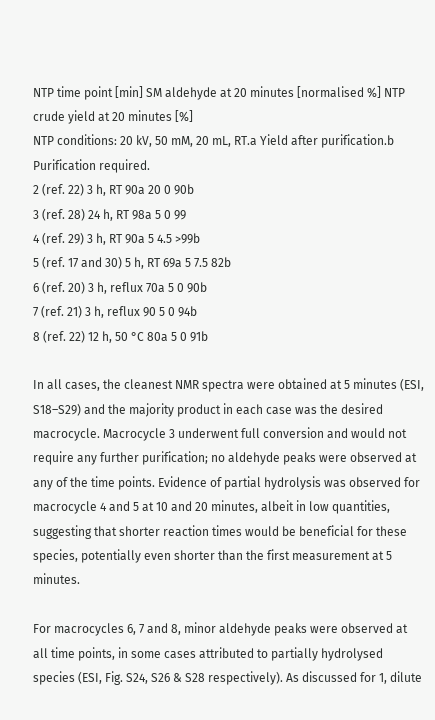NTP time point [min] SM aldehyde at 20 minutes [normalised %] NTP crude yield at 20 minutes [%]
NTP conditions: 20 kV, 50 mM, 20 mL, RT.a Yield after purification.b Purification required.
2 (ref. 22) 3 h, RT 90a 20 0 90b
3 (ref. 28) 24 h, RT 98a 5 0 99
4 (ref. 29) 3 h, RT 90a 5 4.5 >99b
5 (ref. 17 and 30) 5 h, RT 69a 5 7.5 82b
6 (ref. 20) 3 h, reflux 70a 5 0 90b
7 (ref. 21) 3 h, reflux 90 5 0 94b
8 (ref. 22) 12 h, 50 °C 80a 5 0 91b

In all cases, the cleanest NMR spectra were obtained at 5 minutes (ESI, S18–S29) and the majority product in each case was the desired macrocycle. Macrocycle 3 underwent full conversion and would not require any further purification; no aldehyde peaks were observed at any of the time points. Evidence of partial hydrolysis was observed for macrocycle 4 and 5 at 10 and 20 minutes, albeit in low quantities, suggesting that shorter reaction times would be beneficial for these species, potentially even shorter than the first measurement at 5 minutes.

For macrocycles 6, 7 and 8, minor aldehyde peaks were observed at all time points, in some cases attributed to partially hydrolysed species (ESI, Fig. S24, S26 & S28 respectively). As discussed for 1, dilute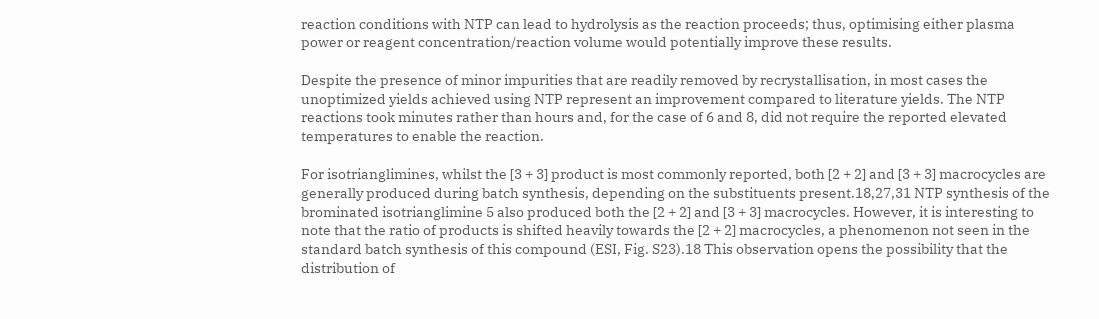reaction conditions with NTP can lead to hydrolysis as the reaction proceeds; thus, optimising either plasma power or reagent concentration/reaction volume would potentially improve these results.

Despite the presence of minor impurities that are readily removed by recrystallisation, in most cases the unoptimized yields achieved using NTP represent an improvement compared to literature yields. The NTP reactions took minutes rather than hours and, for the case of 6 and 8, did not require the reported elevated temperatures to enable the reaction.

For isotrianglimines, whilst the [3 + 3] product is most commonly reported, both [2 + 2] and [3 + 3] macrocycles are generally produced during batch synthesis, depending on the substituents present.18,27,31 NTP synthesis of the brominated isotrianglimine 5 also produced both the [2 + 2] and [3 + 3] macrocycles. However, it is interesting to note that the ratio of products is shifted heavily towards the [2 + 2] macrocycles, a phenomenon not seen in the standard batch synthesis of this compound (ESI, Fig. S23).18 This observation opens the possibility that the distribution of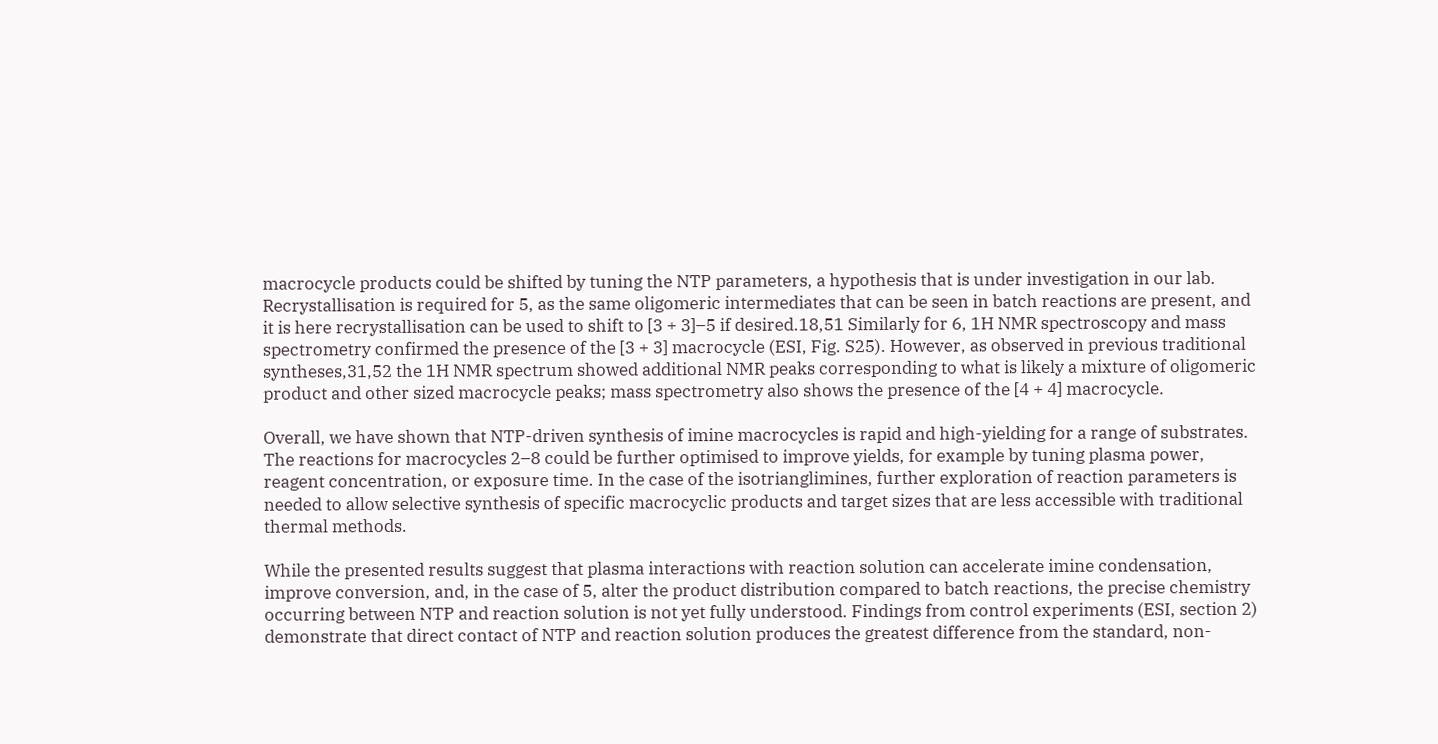macrocycle products could be shifted by tuning the NTP parameters, a hypothesis that is under investigation in our lab. Recrystallisation is required for 5, as the same oligomeric intermediates that can be seen in batch reactions are present, and it is here recrystallisation can be used to shift to [3 + 3]–5 if desired.18,51 Similarly for 6, 1H NMR spectroscopy and mass spectrometry confirmed the presence of the [3 + 3] macrocycle (ESI, Fig. S25). However, as observed in previous traditional syntheses,31,52 the 1H NMR spectrum showed additional NMR peaks corresponding to what is likely a mixture of oligomeric product and other sized macrocycle peaks; mass spectrometry also shows the presence of the [4 + 4] macrocycle.

Overall, we have shown that NTP-driven synthesis of imine macrocycles is rapid and high-yielding for a range of substrates. The reactions for macrocycles 2–8 could be further optimised to improve yields, for example by tuning plasma power, reagent concentration, or exposure time. In the case of the isotrianglimines, further exploration of reaction parameters is needed to allow selective synthesis of specific macrocyclic products and target sizes that are less accessible with traditional thermal methods.

While the presented results suggest that plasma interactions with reaction solution can accelerate imine condensation, improve conversion, and, in the case of 5, alter the product distribution compared to batch reactions, the precise chemistry occurring between NTP and reaction solution is not yet fully understood. Findings from control experiments (ESI, section 2) demonstrate that direct contact of NTP and reaction solution produces the greatest difference from the standard, non-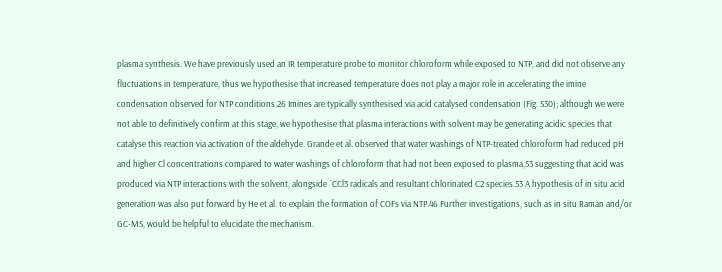plasma synthesis. We have previously used an IR temperature probe to monitor chloroform while exposed to NTP, and did not observe any fluctuations in temperature, thus we hypothesise that increased temperature does not play a major role in accelerating the imine condensation observed for NTP conditions.26 Imines are typically synthesised via acid catalysed condensation (Fig. S30); although we were not able to definitively confirm at this stage, we hypothesise that plasma interactions with solvent may be generating acidic species that catalyse this reaction via activation of the aldehyde. Grande et al. observed that water washings of NTP-treated chloroform had reduced pH and higher Cl concentrations compared to water washings of chloroform that had not been exposed to plasma,53 suggesting that acid was produced via NTP interactions with the solvent, alongside ˙CCl3 radicals and resultant chlorinated C2 species.53 A hypothesis of in situ acid generation was also put forward by He et al. to explain the formation of COFs via NTP.46 Further investigations, such as in situ Raman and/or GC-MS, would be helpful to elucidate the mechanism.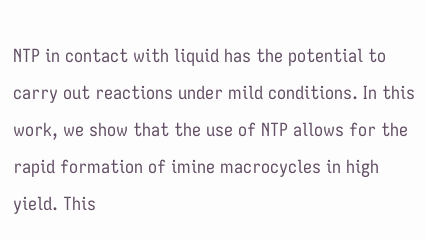NTP in contact with liquid has the potential to carry out reactions under mild conditions. In this work, we show that the use of NTP allows for the rapid formation of imine macrocycles in high yield. This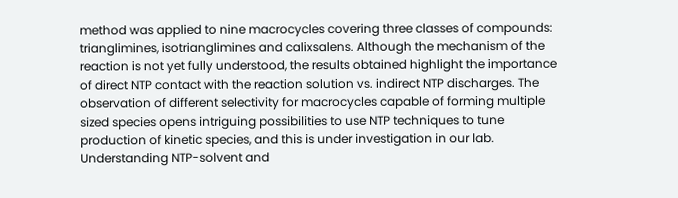method was applied to nine macrocycles covering three classes of compounds: trianglimines, isotrianglimines and calixsalens. Although the mechanism of the reaction is not yet fully understood, the results obtained highlight the importance of direct NTP contact with the reaction solution vs. indirect NTP discharges. The observation of different selectivity for macrocycles capable of forming multiple sized species opens intriguing possibilities to use NTP techniques to tune production of kinetic species, and this is under investigation in our lab. Understanding NTP-solvent and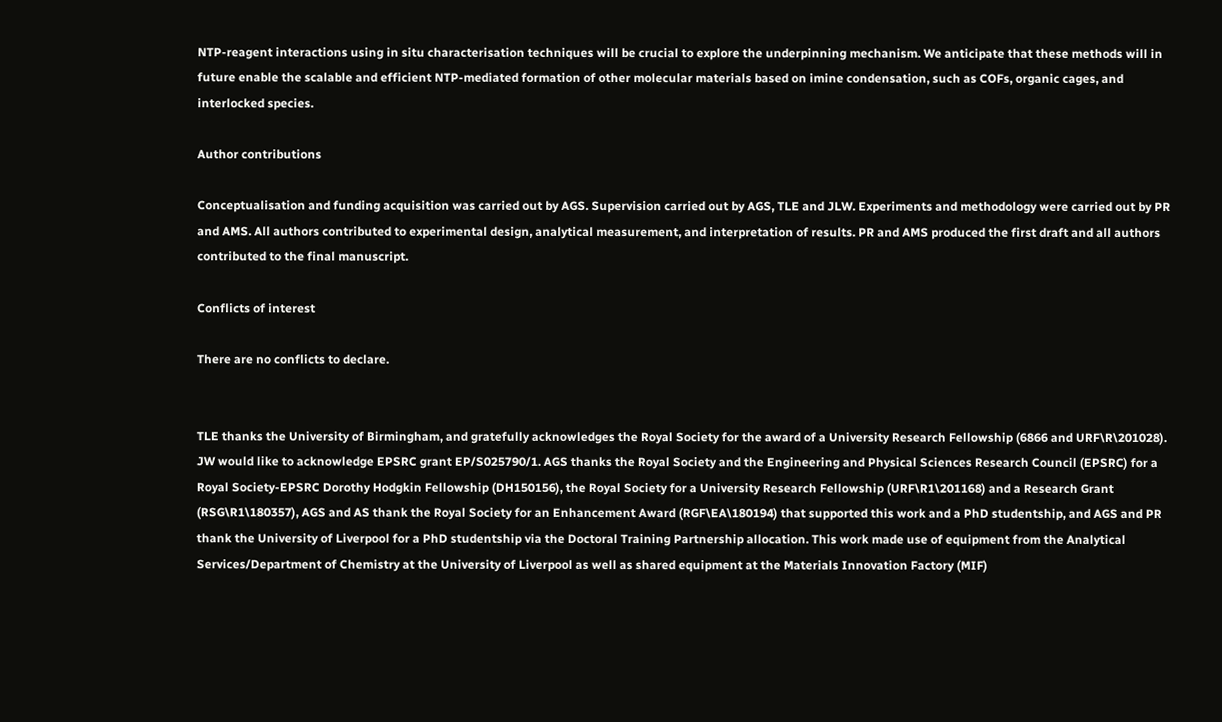NTP-reagent interactions using in situ characterisation techniques will be crucial to explore the underpinning mechanism. We anticipate that these methods will in future enable the scalable and efficient NTP-mediated formation of other molecular materials based on imine condensation, such as COFs, organic cages, and interlocked species.

Author contributions

Conceptualisation and funding acquisition was carried out by AGS. Supervision carried out by AGS, TLE and JLW. Experiments and methodology were carried out by PR and AMS. All authors contributed to experimental design, analytical measurement, and interpretation of results. PR and AMS produced the first draft and all authors contributed to the final manuscript.

Conflicts of interest

There are no conflicts to declare.


TLE thanks the University of Birmingham, and gratefully acknowledges the Royal Society for the award of a University Research Fellowship (6866 and URF\R\201028). JW would like to acknowledge EPSRC grant EP/S025790/1. AGS thanks the Royal Society and the Engineering and Physical Sciences Research Council (EPSRC) for a Royal Society-EPSRC Dorothy Hodgkin Fellowship (DH150156), the Royal Society for a University Research Fellowship (URF\R1\201168) and a Research Grant (RSG\R1\180357), AGS and AS thank the Royal Society for an Enhancement Award (RGF\EA\180194) that supported this work and a PhD studentship, and AGS and PR thank the University of Liverpool for a PhD studentship via the Doctoral Training Partnership allocation. This work made use of equipment from the Analytical Services/Department of Chemistry at the University of Liverpool as well as shared equipment at the Materials Innovation Factory (MIF)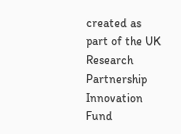created as part of the UK Research Partnership Innovation Fund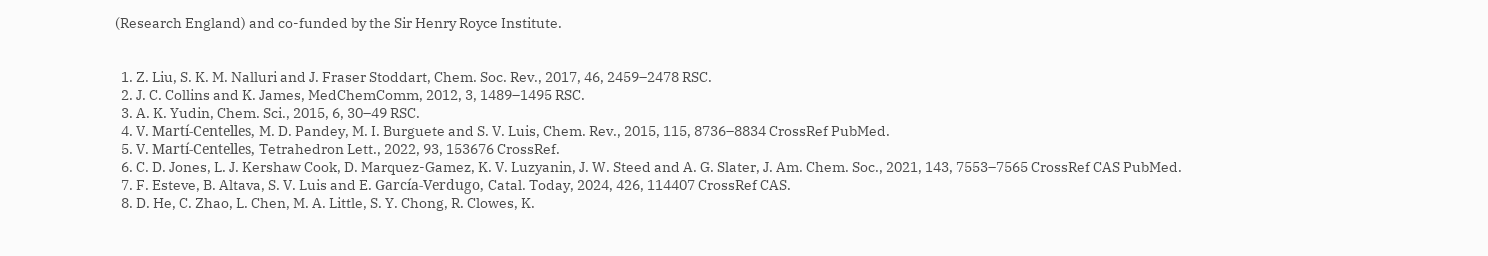(Research England) and co-funded by the Sir Henry Royce Institute.


  1. Z. Liu, S. K. M. Nalluri and J. Fraser Stoddart, Chem. Soc. Rev., 2017, 46, 2459–2478 RSC.
  2. J. C. Collins and K. James, MedChemComm, 2012, 3, 1489–1495 RSC.
  3. A. K. Yudin, Chem. Sci., 2015, 6, 30–49 RSC.
  4. V. Martí-Centelles, M. D. Pandey, M. I. Burguete and S. V. Luis, Chem. Rev., 2015, 115, 8736–8834 CrossRef PubMed.
  5. V. Martí-Centelles, Tetrahedron Lett., 2022, 93, 153676 CrossRef.
  6. C. D. Jones, L. J. Kershaw Cook, D. Marquez-Gamez, K. V. Luzyanin, J. W. Steed and A. G. Slater, J. Am. Chem. Soc., 2021, 143, 7553–7565 CrossRef CAS PubMed.
  7. F. Esteve, B. Altava, S. V. Luis and E. García-Verdugo, Catal. Today, 2024, 426, 114407 CrossRef CAS.
  8. D. He, C. Zhao, L. Chen, M. A. Little, S. Y. Chong, R. Clowes, K.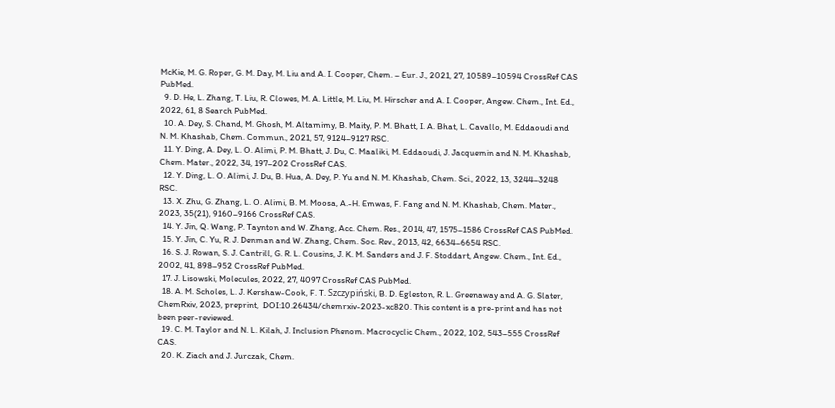McKie, M. G. Roper, G. M. Day, M. Liu and A. I. Cooper, Chem. – Eur. J., 2021, 27, 10589–10594 CrossRef CAS PubMed.
  9. D. He, L. Zhang, T. Liu, R. Clowes, M. A. Little, M. Liu, M. Hirscher and A. I. Cooper, Angew. Chem., Int. Ed., 2022, 61, 8 Search PubMed.
  10. A. Dey, S. Chand, M. Ghosh, M. Altamimy, B. Maity, P. M. Bhatt, I. A. Bhat, L. Cavallo, M. Eddaoudi and N. M. Khashab, Chem. Commun., 2021, 57, 9124–9127 RSC.
  11. Y. Ding, A. Dey, L. O. Alimi, P. M. Bhatt, J. Du, C. Maaliki, M. Eddaoudi, J. Jacquemin and N. M. Khashab, Chem. Mater., 2022, 34, 197–202 CrossRef CAS.
  12. Y. Ding, L. O. Alimi, J. Du, B. Hua, A. Dey, P. Yu and N. M. Khashab, Chem. Sci., 2022, 13, 3244–3248 RSC.
  13. X. Zhu, G. Zhang, L. O. Alimi, B. M. Moosa, A.-H. Emwas, F. Fang and N. M. Khashab, Chem. Mater., 2023, 35(21), 9160–9166 CrossRef CAS.
  14. Y. Jin, Q. Wang, P. Taynton and W. Zhang, Acc. Chem. Res., 2014, 47, 1575–1586 CrossRef CAS PubMed.
  15. Y. Jin, C. Yu, R. J. Denman and W. Zhang, Chem. Soc. Rev., 2013, 42, 6634–6654 RSC.
  16. S. J. Rowan, S. J. Cantrill, G. R. L. Cousins, J. K. M. Sanders and J. F. Stoddart, Angew. Chem., Int. Ed., 2002, 41, 898–952 CrossRef PubMed.
  17. J. Lisowski, Molecules, 2022, 27, 4097 CrossRef CAS PubMed.
  18. A. M. Scholes, L. J. Kershaw-Cook, F. T. Szczypiński, B. D. Egleston, R. L. Greenaway and A. G. Slater, ChemRxiv, 2023, preprint,  DOI:10.26434/chemrxiv-2023-xc820. This content is a pre-print and has not been peer-reviewed.
  19. C. M. Taylor and N. L. Kilah, J. Inclusion Phenom. Macrocyclic Chem., 2022, 102, 543–555 CrossRef CAS.
  20. K. Ziach and J. Jurczak, Chem.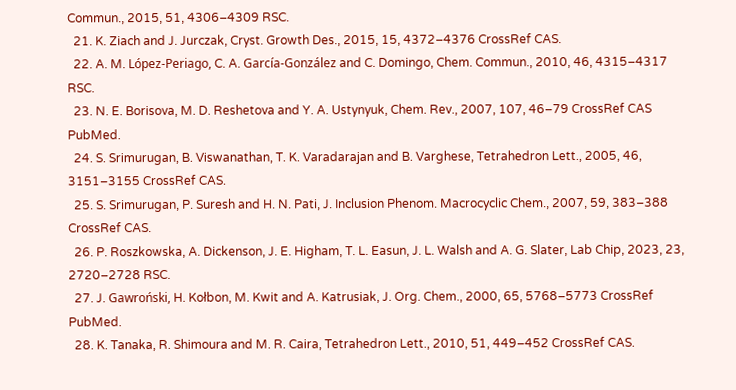Commun., 2015, 51, 4306–4309 RSC.
  21. K. Ziach and J. Jurczak, Cryst. Growth Des., 2015, 15, 4372–4376 CrossRef CAS.
  22. A. M. López-Periago, C. A. García-González and C. Domingo, Chem. Commun., 2010, 46, 4315–4317 RSC.
  23. N. E. Borisova, M. D. Reshetova and Y. A. Ustynyuk, Chem. Rev., 2007, 107, 46–79 CrossRef CAS PubMed.
  24. S. Srimurugan, B. Viswanathan, T. K. Varadarajan and B. Varghese, Tetrahedron Lett., 2005, 46, 3151–3155 CrossRef CAS.
  25. S. Srimurugan, P. Suresh and H. N. Pati, J. Inclusion Phenom. Macrocyclic Chem., 2007, 59, 383–388 CrossRef CAS.
  26. P. Roszkowska, A. Dickenson, J. E. Higham, T. L. Easun, J. L. Walsh and A. G. Slater, Lab Chip, 2023, 23, 2720–2728 RSC.
  27. J. Gawroński, H. Kołbon, M. Kwit and A. Katrusiak, J. Org. Chem., 2000, 65, 5768–5773 CrossRef PubMed.
  28. K. Tanaka, R. Shimoura and M. R. Caira, Tetrahedron Lett., 2010, 51, 449–452 CrossRef CAS.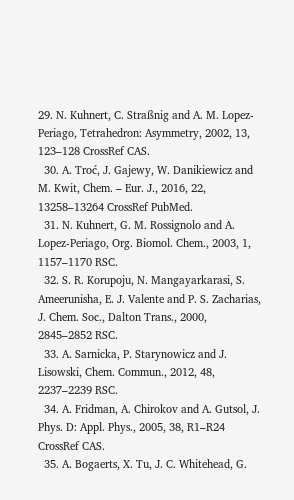29. N. Kuhnert, C. Straßnig and A. M. Lopez-Periago, Tetrahedron: Asymmetry, 2002, 13, 123–128 CrossRef CAS.
  30. A. Troć, J. Gajewy, W. Danikiewicz and M. Kwit, Chem. – Eur. J., 2016, 22, 13258–13264 CrossRef PubMed.
  31. N. Kuhnert, G. M. Rossignolo and A. Lopez-Periago, Org. Biomol. Chem., 2003, 1, 1157–1170 RSC.
  32. S. R. Korupoju, N. Mangayarkarasi, S. Ameerunisha, E. J. Valente and P. S. Zacharias, J. Chem. Soc., Dalton Trans., 2000, 2845–2852 RSC.
  33. A. Sarnicka, P. Starynowicz and J. Lisowski, Chem. Commun., 2012, 48, 2237–2239 RSC.
  34. A. Fridman, A. Chirokov and A. Gutsol, J. Phys. D: Appl. Phys., 2005, 38, R1–R24 CrossRef CAS.
  35. A. Bogaerts, X. Tu, J. C. Whitehead, G.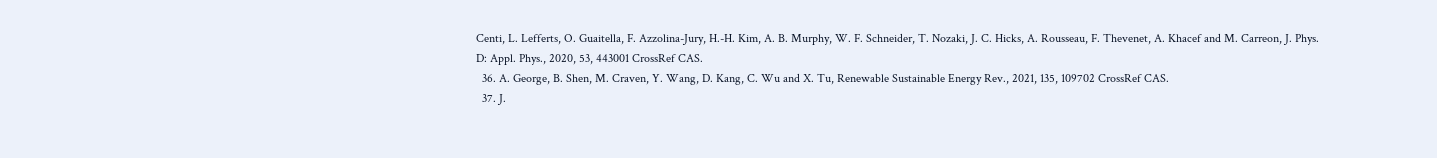Centi, L. Lefferts, O. Guaitella, F. Azzolina-Jury, H.-H. Kim, A. B. Murphy, W. F. Schneider, T. Nozaki, J. C. Hicks, A. Rousseau, F. Thevenet, A. Khacef and M. Carreon, J. Phys. D: Appl. Phys., 2020, 53, 443001 CrossRef CAS.
  36. A. George, B. Shen, M. Craven, Y. Wang, D. Kang, C. Wu and X. Tu, Renewable Sustainable Energy Rev., 2021, 135, 109702 CrossRef CAS.
  37. J.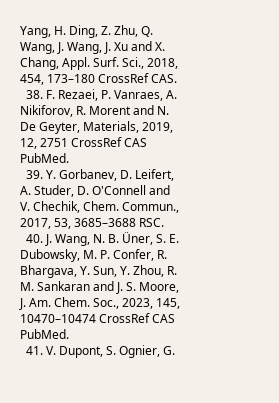Yang, H. Ding, Z. Zhu, Q. Wang, J. Wang, J. Xu and X. Chang, Appl. Surf. Sci., 2018, 454, 173–180 CrossRef CAS.
  38. F. Rezaei, P. Vanraes, A. Nikiforov, R. Morent and N. De Geyter, Materials, 2019, 12, 2751 CrossRef CAS PubMed.
  39. Y. Gorbanev, D. Leifert, A. Studer, D. O'Connell and V. Chechik, Chem. Commun., 2017, 53, 3685–3688 RSC.
  40. J. Wang, N. B. Üner, S. E. Dubowsky, M. P. Confer, R. Bhargava, Y. Sun, Y. Zhou, R. M. Sankaran and J. S. Moore, J. Am. Chem. Soc., 2023, 145, 10470–10474 CrossRef CAS PubMed.
  41. V. Dupont, S. Ognier, G.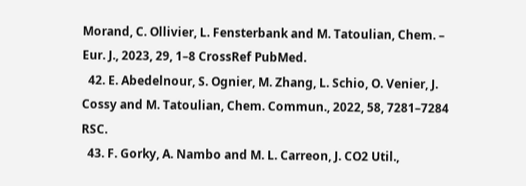Morand, C. Ollivier, L. Fensterbank and M. Tatoulian, Chem. – Eur. J., 2023, 29, 1–8 CrossRef PubMed.
  42. E. Abedelnour, S. Ognier, M. Zhang, L. Schio, O. Venier, J. Cossy and M. Tatoulian, Chem. Commun., 2022, 58, 7281–7284 RSC.
  43. F. Gorky, A. Nambo and M. L. Carreon, J. CO2 Util.,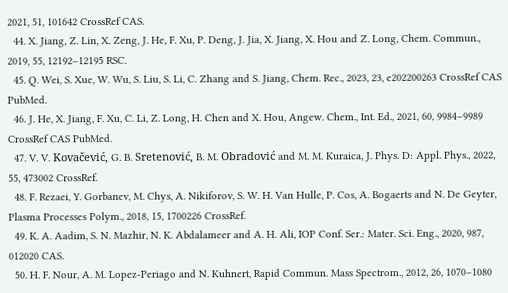2021, 51, 101642 CrossRef CAS.
  44. X. Jiang, Z. Lin, X. Zeng, J. He, F. Xu, P. Deng, J. Jia, X. Jiang, X. Hou and Z. Long, Chem. Commun., 2019, 55, 12192–12195 RSC.
  45. Q. Wei, S. Xue, W. Wu, S. Liu, S. Li, C. Zhang and S. Jiang, Chem. Rec., 2023, 23, e202200263 CrossRef CAS PubMed.
  46. J. He, X. Jiang, F. Xu, C. Li, Z. Long, H. Chen and X. Hou, Angew. Chem., Int. Ed., 2021, 60, 9984–9989 CrossRef CAS PubMed.
  47. V. V. Kovačević, G. B. Sretenović, B. M. Obradović and M. M. Kuraica, J. Phys. D: Appl. Phys., 2022, 55, 473002 CrossRef.
  48. F. Rezaei, Y. Gorbanev, M. Chys, A. Nikiforov, S. W. H. Van Hulle, P. Cos, A. Bogaerts and N. De Geyter, Plasma Processes Polym., 2018, 15, 1700226 CrossRef.
  49. K. A. Aadim, S. N. Mazhir, N. K. Abdalameer and A. H. Ali, IOP Conf. Ser.: Mater. Sci. Eng., 2020, 987, 012020 CAS.
  50. H. F. Nour, A. M. Lopez-Periago and N. Kuhnert, Rapid Commun. Mass Spectrom., 2012, 26, 1070–1080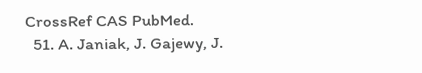CrossRef CAS PubMed.
  51. A. Janiak, J. Gajewy, J.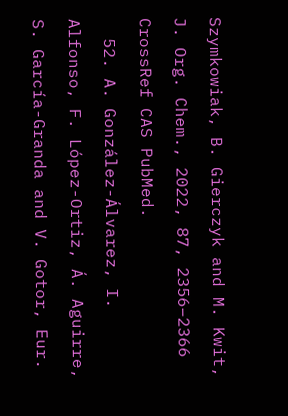Szymkowiak, B. Gierczyk and M. Kwit, J. Org. Chem., 2022, 87, 2356–2366 CrossRef CAS PubMed.
  52. A. González-Álvarez, I. Alfonso, F. López-Ortiz, Á. Aguirre, S. García-Granda and V. Gotor, Eur.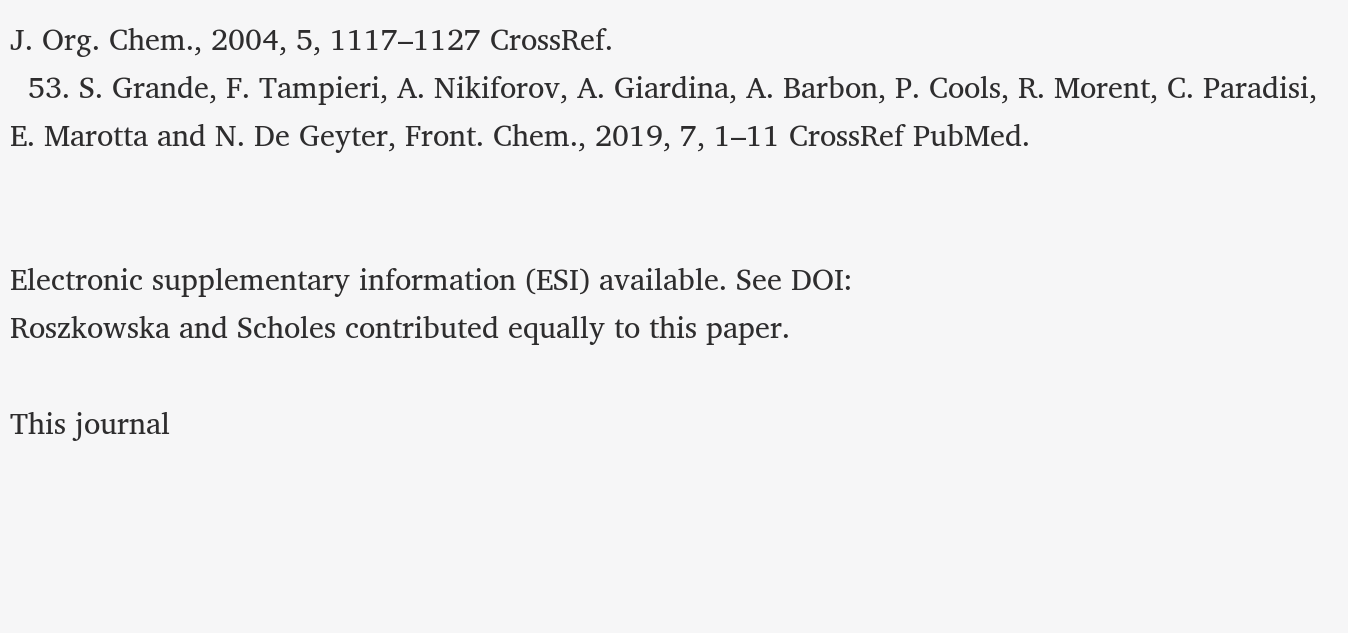J. Org. Chem., 2004, 5, 1117–1127 CrossRef.
  53. S. Grande, F. Tampieri, A. Nikiforov, A. Giardina, A. Barbon, P. Cools, R. Morent, C. Paradisi, E. Marotta and N. De Geyter, Front. Chem., 2019, 7, 1–11 CrossRef PubMed.


Electronic supplementary information (ESI) available. See DOI:
Roszkowska and Scholes contributed equally to this paper.

This journal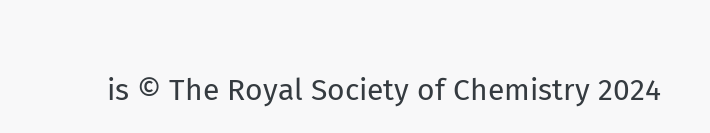is © The Royal Society of Chemistry 2024